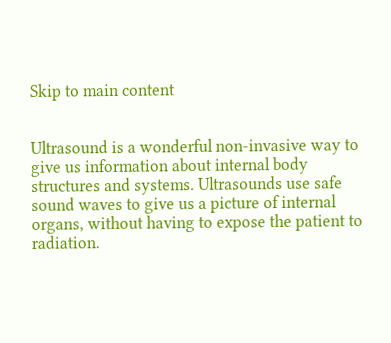Skip to main content


Ultrasound is a wonderful non-invasive way to give us information about internal body structures and systems. Ultrasounds use safe sound waves to give us a picture of internal organs, without having to expose the patient to radiation.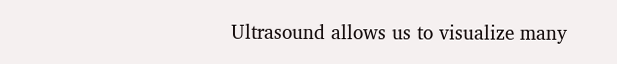Ultrasound allows us to visualize many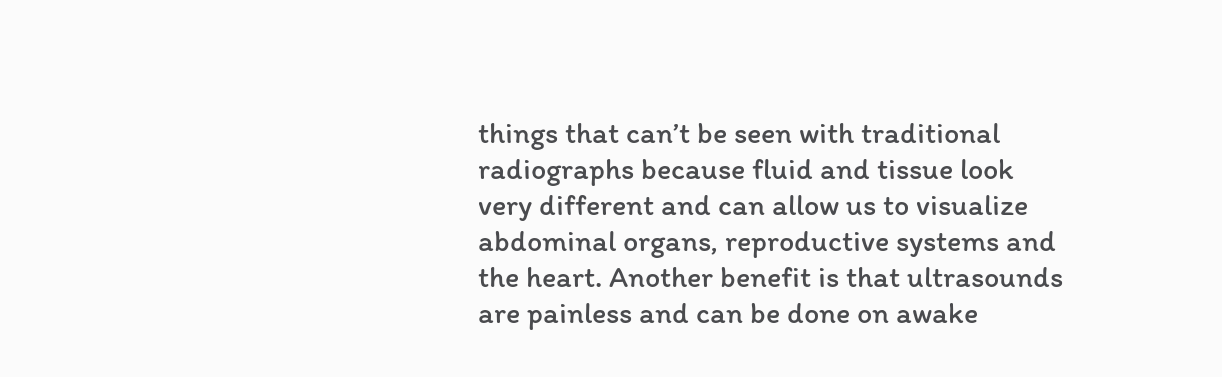things that can’t be seen with traditional radiographs because fluid and tissue look very different and can allow us to visualize abdominal organs, reproductive systems and the heart. Another benefit is that ultrasounds are painless and can be done on awake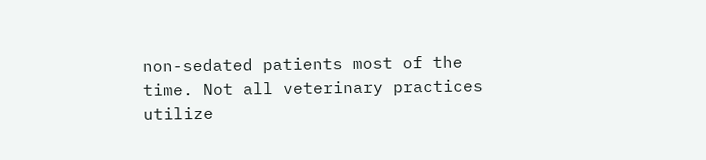non-sedated patients most of the time. Not all veterinary practices utilize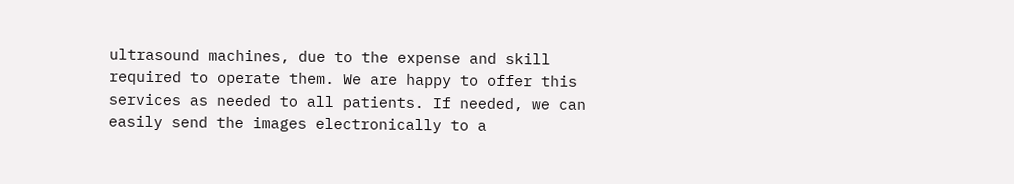ultrasound machines, due to the expense and skill required to operate them. We are happy to offer this services as needed to all patients. If needed, we can easily send the images electronically to a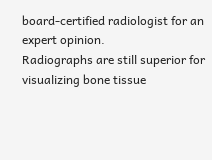board-certified radiologist for an expert opinion.
Radiographs are still superior for visualizing bone tissue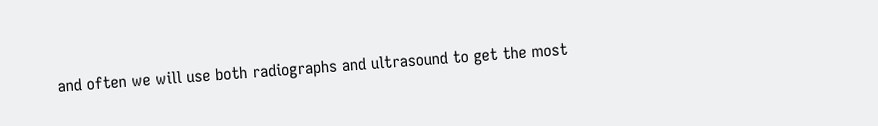and often we will use both radiographs and ultrasound to get the most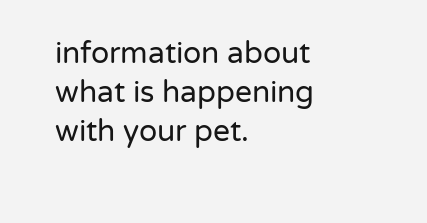information about what is happening with your pet.